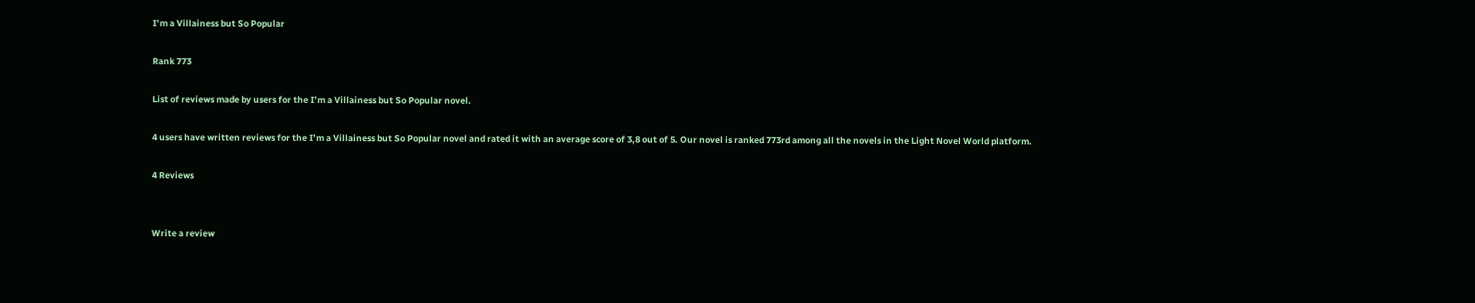I’m a Villainess but So Popular

Rank 773

List of reviews made by users for the I’m a Villainess but So Popular novel.

4 users have written reviews for the I’m a Villainess but So Popular novel and rated it with an average score of 3,8 out of 5. Our novel is ranked 773rd among all the novels in the Light Novel World platform.

4 Reviews


Write a review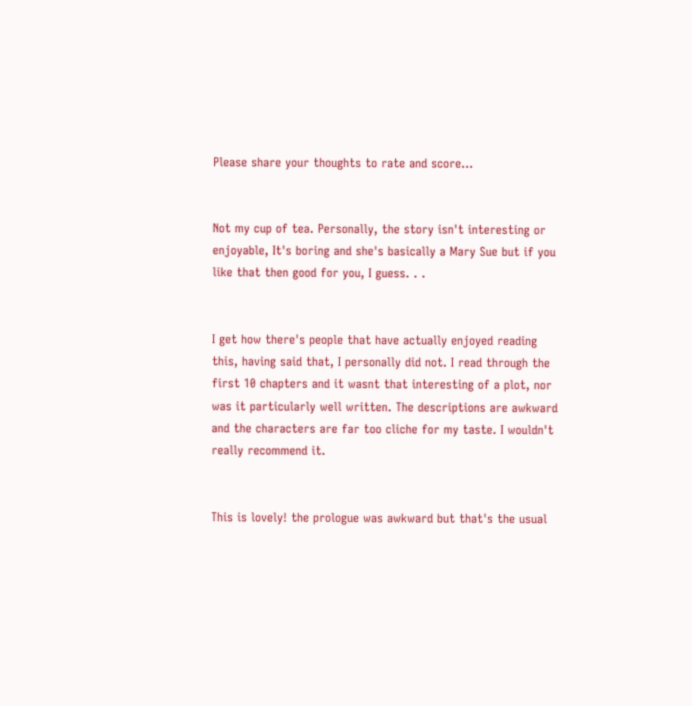Please share your thoughts to rate and score...


Not my cup of tea. Personally, the story isn't interesting or enjoyable, It's boring and she's basically a Mary Sue but if you like that then good for you, I guess. . .


I get how there's people that have actually enjoyed reading this, having said that, I personally did not. I read through the first 10 chapters and it wasnt that interesting of a plot, nor was it particularly well written. The descriptions are awkward and the characters are far too cliche for my taste. I wouldn't really recommend it.


This is lovely! the prologue was awkward but that's the usual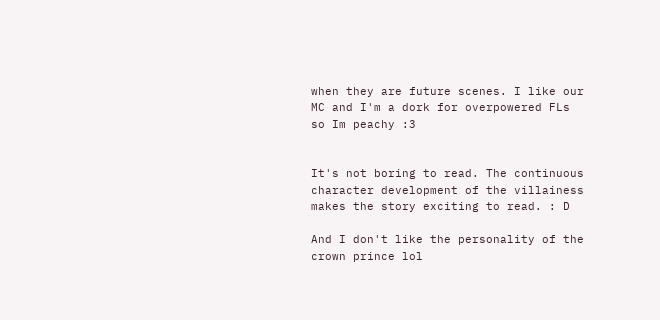when they are future scenes. I like our MC and I'm a dork for overpowered FLs so Im peachy :3


It's not boring to read. The continuous character development of the villainess makes the story exciting to read. : D

And I don't like the personality of the crown prince lol